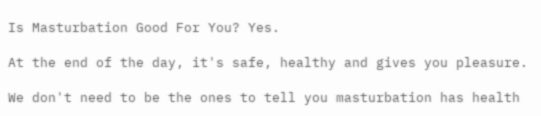Is Masturbation Good For You? Yes.

At the end of the day, it's safe, healthy and gives you pleasure.

We don't need to be the ones to tell you masturbation has health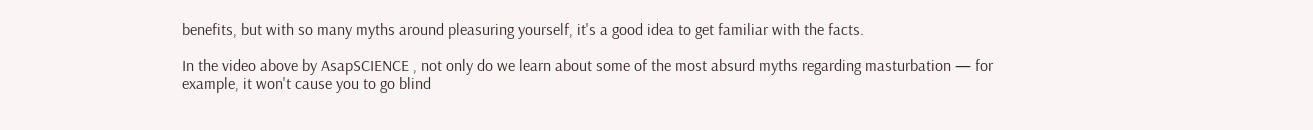benefits, but with so many myths around pleasuring yourself, it's a good idea to get familiar with the facts.

In the video above by AsapSCIENCE , not only do we learn about some of the most absurd myths regarding masturbation — for example, it won't cause you to go blind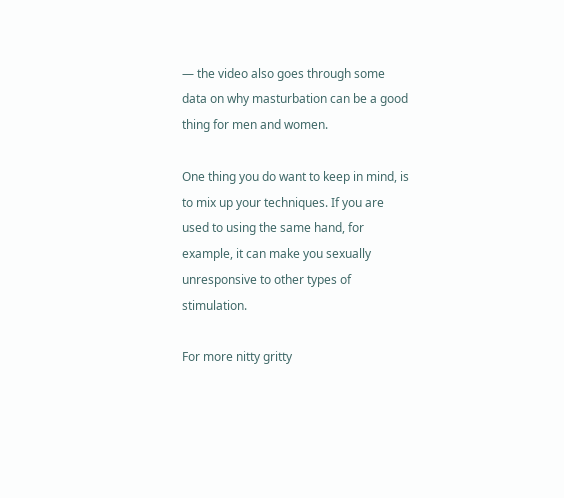— the video also goes through some data on why masturbation can be a good thing for men and women.

One thing you do want to keep in mind, is to mix up your techniques. If you are used to using the same hand, for example, it can make you sexually unresponsive to other types of stimulation.

For more nitty gritty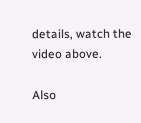details, watch the video above.

Also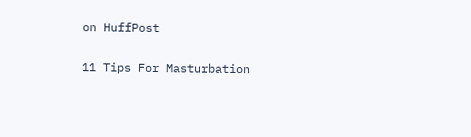on HuffPost

11 Tips For Masturbation